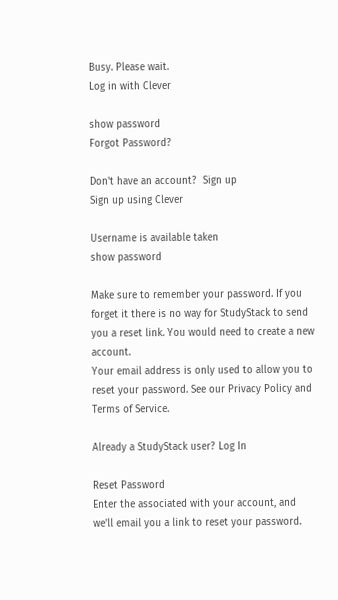Busy. Please wait.
Log in with Clever

show password
Forgot Password?

Don't have an account?  Sign up
Sign up using Clever

Username is available taken
show password

Make sure to remember your password. If you forget it there is no way for StudyStack to send you a reset link. You would need to create a new account.
Your email address is only used to allow you to reset your password. See our Privacy Policy and Terms of Service.

Already a StudyStack user? Log In

Reset Password
Enter the associated with your account, and we'll email you a link to reset your password.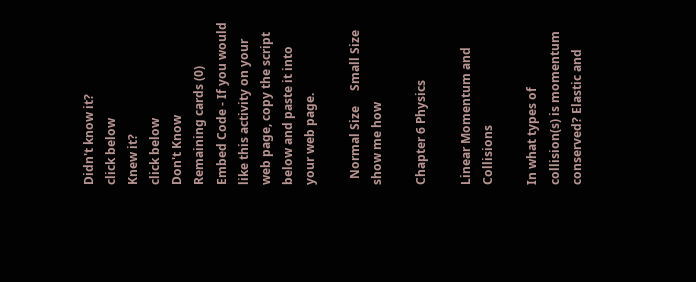Didn't know it?
click below
Knew it?
click below
Don't Know
Remaining cards (0)
Embed Code - If you would like this activity on your web page, copy the script below and paste it into your web page.

  Normal Size     Small Size show me how

Chapter 6 Physics

Linear Momentum and Collisions

In what types of collision(s) is momentum conserved? Elastic and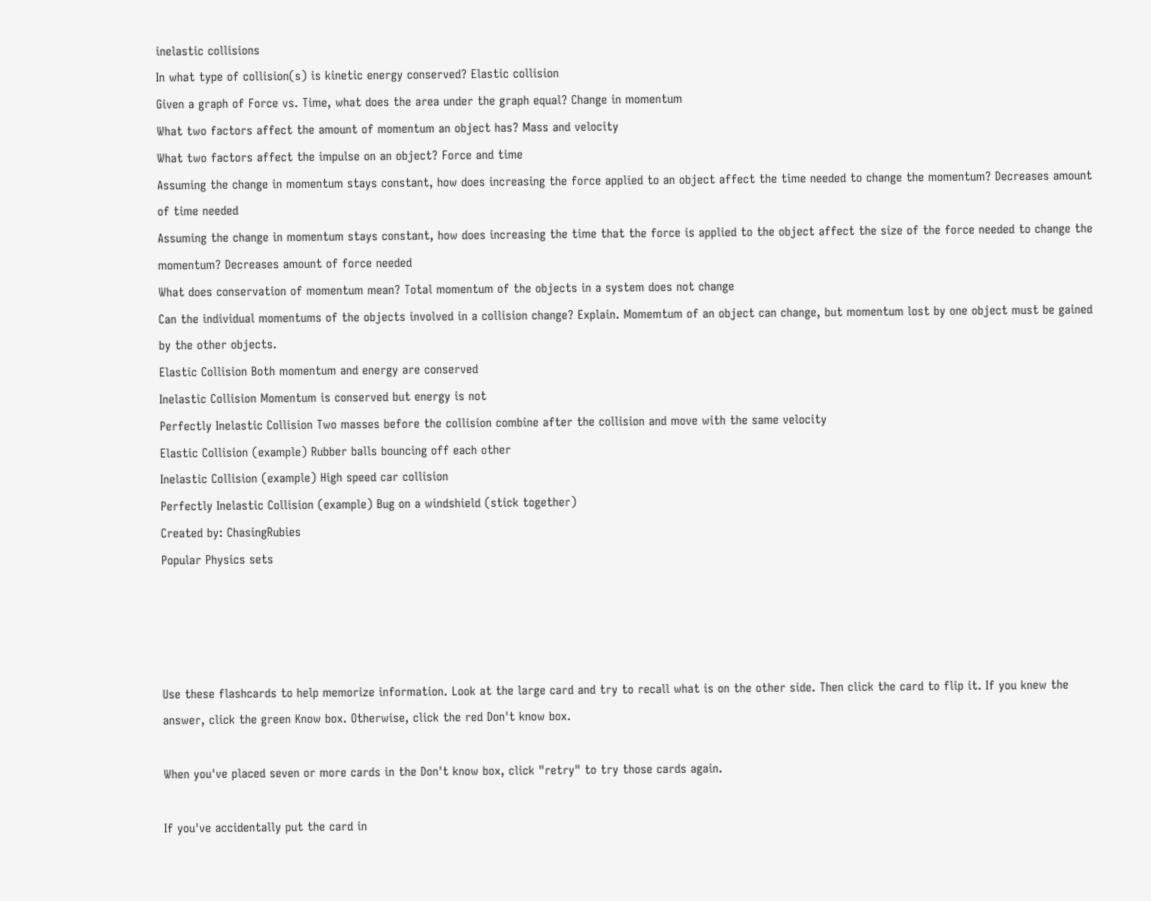inelastic collisions
In what type of collision(s) is kinetic energy conserved? Elastic collision
Given a graph of Force vs. Time, what does the area under the graph equal? Change in momentum
What two factors affect the amount of momentum an object has? Mass and velocity
What two factors affect the impulse on an object? Force and time
Assuming the change in momentum stays constant, how does increasing the force applied to an object affect the time needed to change the momentum? Decreases amount of time needed
Assuming the change in momentum stays constant, how does increasing the time that the force is applied to the object affect the size of the force needed to change the momentum? Decreases amount of force needed
What does conservation of momentum mean? Total momentum of the objects in a system does not change
Can the individual momentums of the objects involved in a collision change? Explain. Momemtum of an object can change, but momentum lost by one object must be gained by the other objects.
Elastic Collision Both momentum and energy are conserved
Inelastic Collision Momentum is conserved but energy is not
Perfectly Inelastic Collision Two masses before the collision combine after the collision and move with the same velocity
Elastic Collision (example) Rubber balls bouncing off each other
Inelastic Collision (example) High speed car collision
Perfectly Inelastic Collision (example) Bug on a windshield (stick together)
Created by: ChasingRubies
Popular Physics sets




Use these flashcards to help memorize information. Look at the large card and try to recall what is on the other side. Then click the card to flip it. If you knew the answer, click the green Know box. Otherwise, click the red Don't know box.

When you've placed seven or more cards in the Don't know box, click "retry" to try those cards again.

If you've accidentally put the card in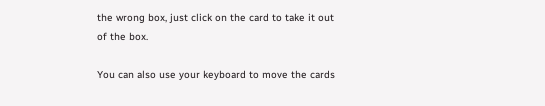the wrong box, just click on the card to take it out of the box.

You can also use your keyboard to move the cards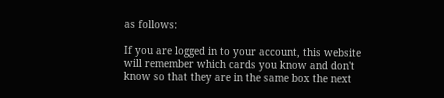as follows:

If you are logged in to your account, this website will remember which cards you know and don't know so that they are in the same box the next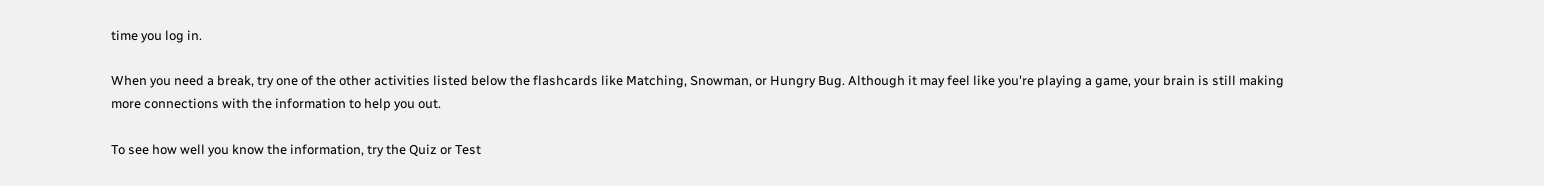time you log in.

When you need a break, try one of the other activities listed below the flashcards like Matching, Snowman, or Hungry Bug. Although it may feel like you're playing a game, your brain is still making more connections with the information to help you out.

To see how well you know the information, try the Quiz or Test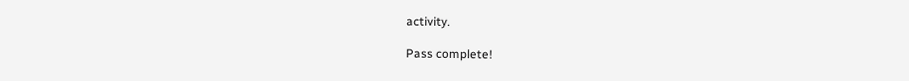activity.

Pass complete!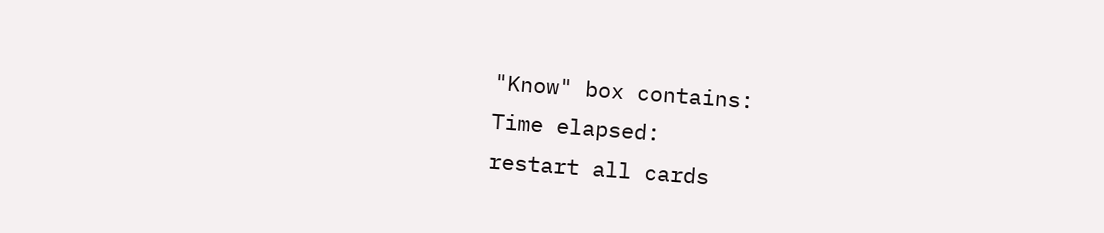"Know" box contains:
Time elapsed:
restart all cards